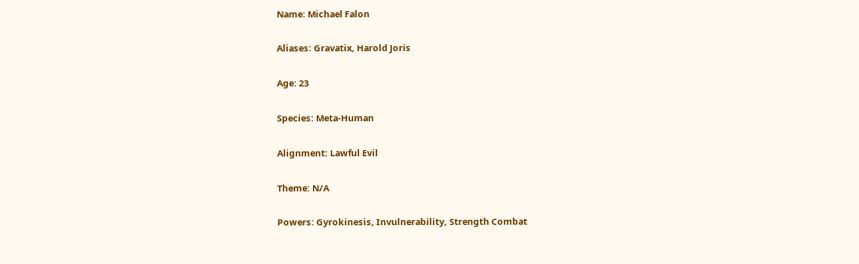Name: Michael Falon

Aliases: Gravatix, Harold Joris

Age: 23

Species: Meta-Human

Alignment: Lawful Evil

Theme: N/A

Powers: Gyrokinesis, Invulnerability, Strength Combat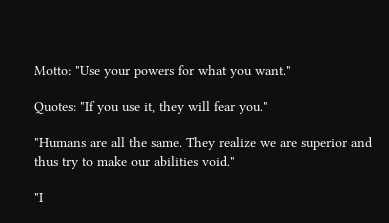Motto: "Use your powers for what you want."

Quotes: "If you use it, they will fear you."

"Humans are all the same. They realize we are superior and thus try to make our abilities void."

"I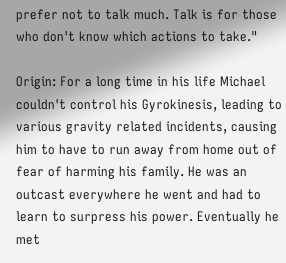prefer not to talk much. Talk is for those who don't know which actions to take."

Origin: For a long time in his life Michael couldn't control his Gyrokinesis, leading to various gravity related incidents, causing him to have to run away from home out of fear of harming his family. He was an outcast everywhere he went and had to learn to surpress his power. Eventually he met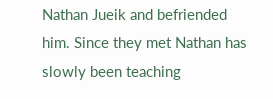Nathan Jueik and befriended him. Since they met Nathan has slowly been teaching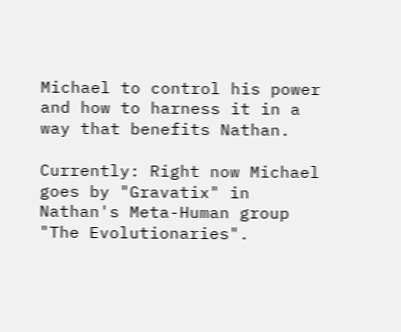Michael to control his power and how to harness it in a way that benefits Nathan.

Currently: Right now Michael goes by "Gravatix" in Nathan's Meta-Human group "The Evolutionaries".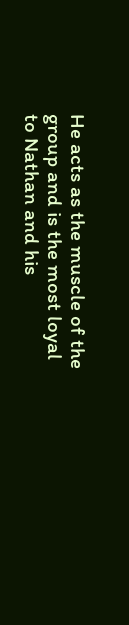He acts as the muscle of the group and is the most loyal to Nathan and his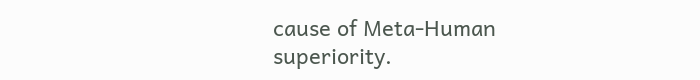cause of Meta-Human superiority.